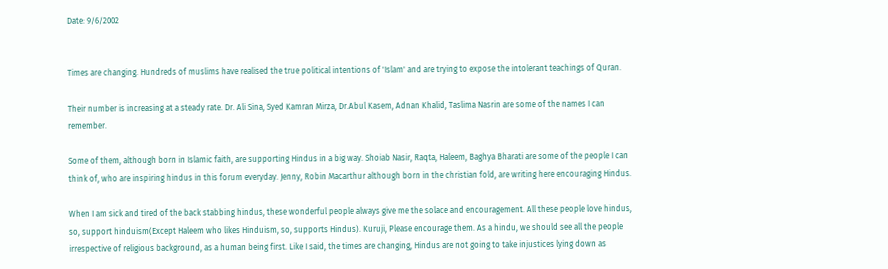Date: 9/6/2002


Times are changing. Hundreds of muslims have realised the true political intentions of 'Islam' and are trying to expose the intolerant teachings of Quran.

Their number is increasing at a steady rate. Dr. Ali Sina, Syed Kamran Mirza, Dr.Abul Kasem, Adnan Khalid, Taslima Nasrin are some of the names I can remember.

Some of them, although born in Islamic faith, are supporting Hindus in a big way. Shoiab Nasir, Raqta, Haleem, Baghya Bharati are some of the people I can think of, who are inspiring hindus in this forum everyday. Jenny, Robin Macarthur although born in the christian fold, are writing here encouraging Hindus.

When I am sick and tired of the back stabbing hindus, these wonderful people always give me the solace and encouragement. All these people love hindus, so, support hinduism(Except Haleem who likes Hinduism, so, supports Hindus). Kuruji, Please encourage them. As a hindu, we should see all the people irrespective of religious background, as a human being first. Like I said, the times are changing, Hindus are not going to take injustices lying down as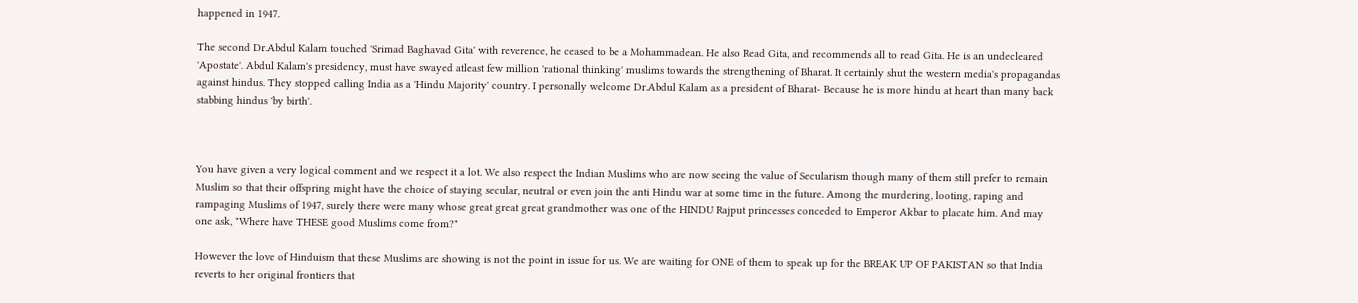happened in 1947.

The second Dr.Abdul Kalam touched 'Srimad Baghavad Gita' with reverence, he ceased to be a Mohammadean. He also Read Gita, and recommends all to read Gita. He is an undecleared 'Apostate'. Abdul Kalam's presidency, must have swayed atleast few million 'rational thinking' muslims towards the strengthening of Bharat. It certainly shut the western media's propagandas against hindus. They stopped calling India as a 'Hindu Majority' country. I personally welcome Dr.Abdul Kalam as a president of Bharat- Because he is more hindu at heart than many back stabbing hindus 'by birth'.



You have given a very logical comment and we respect it a lot. We also respect the Indian Muslims who are now seeing the value of Secularism though many of them still prefer to remain Muslim so that their offspring might have the choice of staying secular, neutral or even join the anti Hindu war at some time in the future. Among the murdering, looting, raping and rampaging Muslims of 1947, surely there were many whose great great great grandmother was one of the HINDU Rajput princesses conceded to Emperor Akbar to placate him. And may one ask, "Where have THESE good Muslims come from?"

However the love of Hinduism that these Muslims are showing is not the point in issue for us. We are waiting for ONE of them to speak up for the BREAK UP OF PAKISTAN so that India reverts to her original frontiers that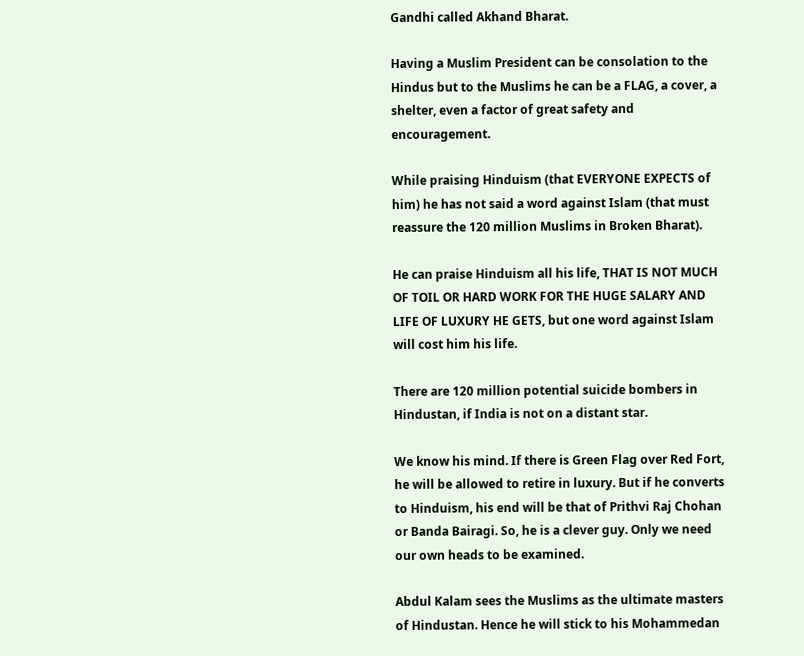Gandhi called Akhand Bharat.

Having a Muslim President can be consolation to the Hindus but to the Muslims he can be a FLAG, a cover, a shelter, even a factor of great safety and encouragement.

While praising Hinduism (that EVERYONE EXPECTS of him) he has not said a word against Islam (that must reassure the 120 million Muslims in Broken Bharat).

He can praise Hinduism all his life, THAT IS NOT MUCH OF TOIL OR HARD WORK FOR THE HUGE SALARY AND LIFE OF LUXURY HE GETS, but one word against Islam will cost him his life.

There are 120 million potential suicide bombers in Hindustan, if India is not on a distant star.

We know his mind. If there is Green Flag over Red Fort, he will be allowed to retire in luxury. But if he converts to Hinduism, his end will be that of Prithvi Raj Chohan or Banda Bairagi. So, he is a clever guy. Only we need our own heads to be examined.

Abdul Kalam sees the Muslims as the ultimate masters of Hindustan. Hence he will stick to his Mohammedan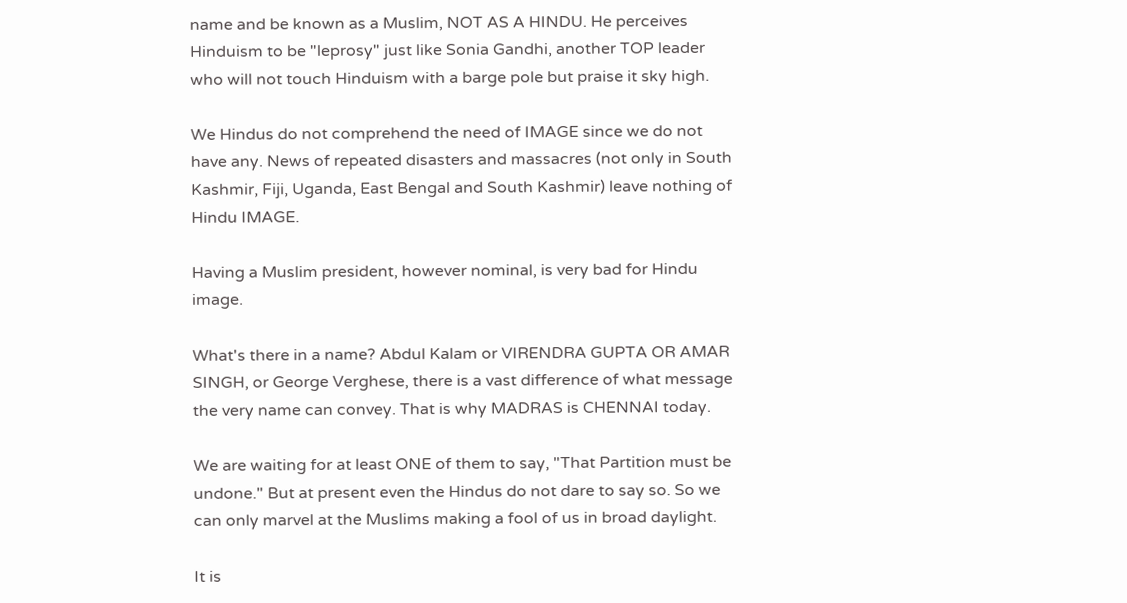name and be known as a Muslim, NOT AS A HINDU. He perceives Hinduism to be "leprosy" just like Sonia Gandhi, another TOP leader who will not touch Hinduism with a barge pole but praise it sky high.

We Hindus do not comprehend the need of IMAGE since we do not have any. News of repeated disasters and massacres (not only in South Kashmir, Fiji, Uganda, East Bengal and South Kashmir) leave nothing of Hindu IMAGE.

Having a Muslim president, however nominal, is very bad for Hindu image.

What's there in a name? Abdul Kalam or VIRENDRA GUPTA OR AMAR SINGH, or George Verghese, there is a vast difference of what message the very name can convey. That is why MADRAS is CHENNAI today.

We are waiting for at least ONE of them to say, "That Partition must be undone." But at present even the Hindus do not dare to say so. So we can only marvel at the Muslims making a fool of us in broad daylight.

It is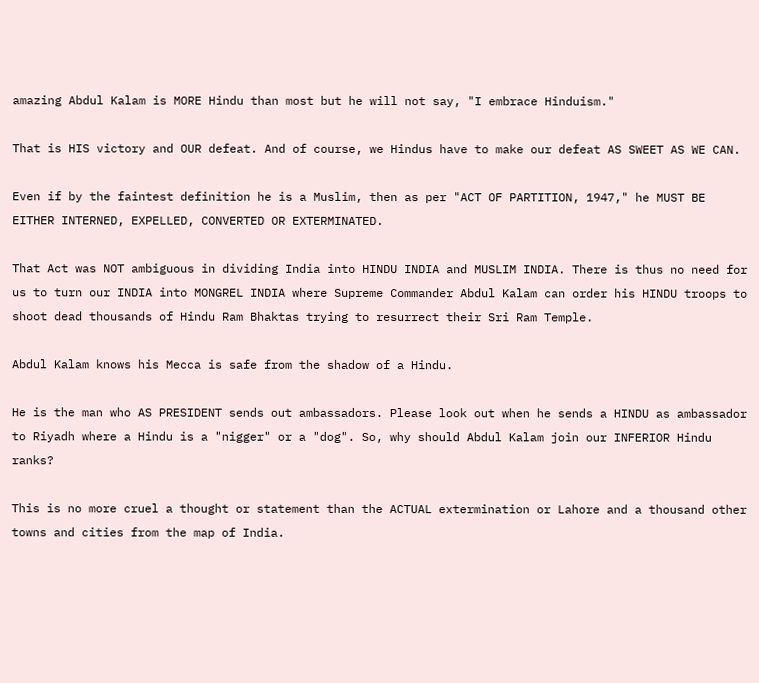amazing Abdul Kalam is MORE Hindu than most but he will not say, "I embrace Hinduism."

That is HIS victory and OUR defeat. And of course, we Hindus have to make our defeat AS SWEET AS WE CAN.

Even if by the faintest definition he is a Muslim, then as per "ACT OF PARTITION, 1947," he MUST BE EITHER INTERNED, EXPELLED, CONVERTED OR EXTERMINATED.

That Act was NOT ambiguous in dividing India into HINDU INDIA and MUSLIM INDIA. There is thus no need for us to turn our INDIA into MONGREL INDIA where Supreme Commander Abdul Kalam can order his HINDU troops to shoot dead thousands of Hindu Ram Bhaktas trying to resurrect their Sri Ram Temple.

Abdul Kalam knows his Mecca is safe from the shadow of a Hindu.

He is the man who AS PRESIDENT sends out ambassadors. Please look out when he sends a HINDU as ambassador to Riyadh where a Hindu is a "nigger" or a "dog". So, why should Abdul Kalam join our INFERIOR Hindu ranks?

This is no more cruel a thought or statement than the ACTUAL extermination or Lahore and a thousand other towns and cities from the map of India.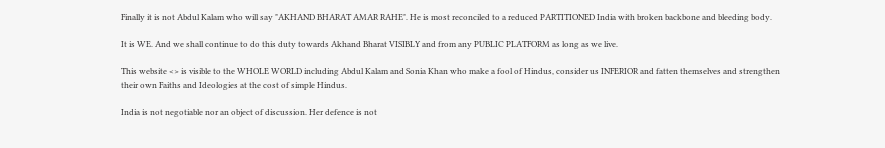Finally it is not Abdul Kalam who will say "AKHAND BHARAT AMAR RAHE". He is most reconciled to a reduced PARTITIONED India with broken backbone and bleeding body.

It is WE. And we shall continue to do this duty towards Akhand Bharat VISIBLY and from any PUBLIC PLATFORM as long as we live.

This website <> is visible to the WHOLE WORLD including Abdul Kalam and Sonia Khan who make a fool of Hindus, consider us INFERIOR and fatten themselves and strengthen their own Faiths and Ideologies at the cost of simple Hindus.

India is not negotiable nor an object of discussion. Her defence is not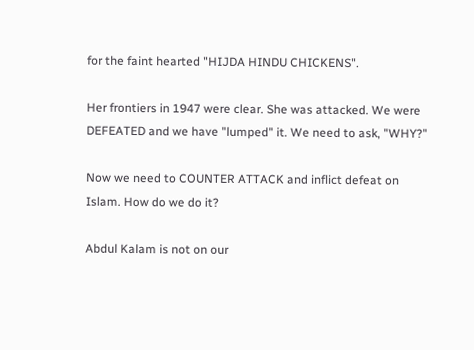for the faint hearted "HIJDA HINDU CHICKENS".

Her frontiers in 1947 were clear. She was attacked. We were DEFEATED and we have "lumped" it. We need to ask, "WHY?"

Now we need to COUNTER ATTACK and inflict defeat on Islam. How do we do it?

Abdul Kalam is not on our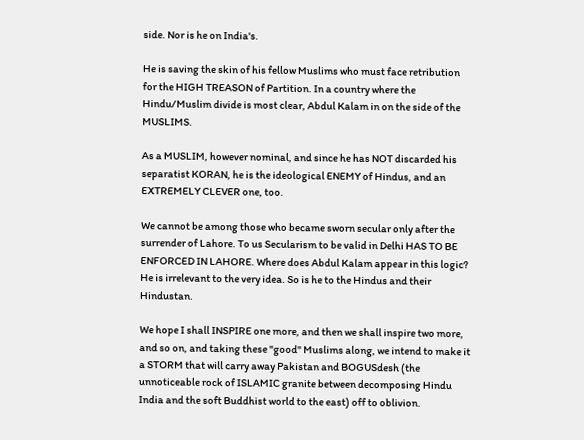side. Nor is he on India's.

He is saving the skin of his fellow Muslims who must face retribution for the HIGH TREASON of Partition. In a country where the Hindu/Muslim divide is most clear, Abdul Kalam in on the side of the MUSLIMS.

As a MUSLIM, however nominal, and since he has NOT discarded his separatist KORAN, he is the ideological ENEMY of Hindus, and an EXTREMELY CLEVER one, too.

We cannot be among those who became sworn secular only after the surrender of Lahore. To us Secularism to be valid in Delhi HAS TO BE ENFORCED IN LAHORE. Where does Abdul Kalam appear in this logic? He is irrelevant to the very idea. So is he to the Hindus and their Hindustan.

We hope I shall INSPIRE one more, and then we shall inspire two more, and so on, and taking these "good" Muslims along, we intend to make it a STORM that will carry away Pakistan and BOGUSdesh (the unnoticeable rock of ISLAMIC granite between decomposing Hindu India and the soft Buddhist world to the east) off to oblivion.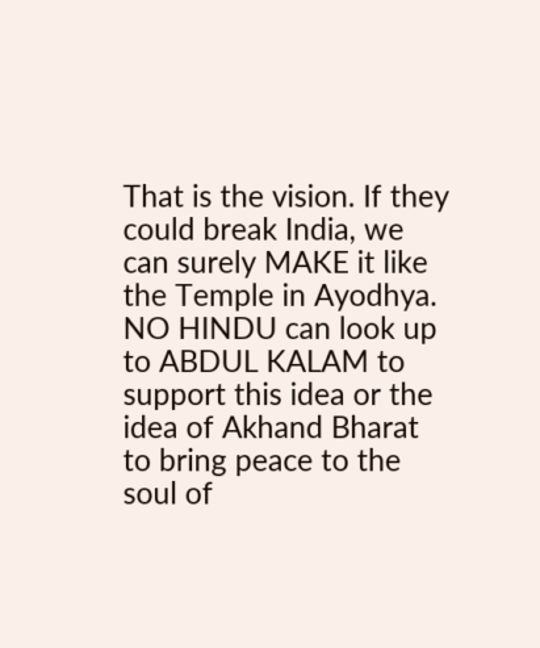That is the vision. If they could break India, we can surely MAKE it like the Temple in Ayodhya. NO HINDU can look up to ABDUL KALAM to support this idea or the idea of Akhand Bharat to bring peace to the soul of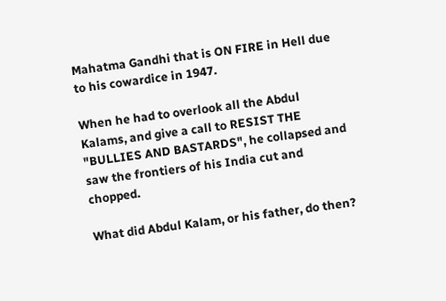Mahatma Gandhi that is ON FIRE in Hell due to his cowardice in 1947.

When he had to overlook all the Abdul Kalams, and give a call to RESIST THE "BULLIES AND BASTARDS", he collapsed and saw the frontiers of his India cut and chopped.

What did Abdul Kalam, or his father, do then?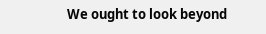We ought to look beyond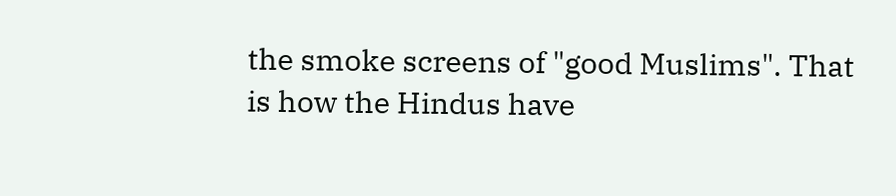the smoke screens of "good Muslims". That is how the Hindus have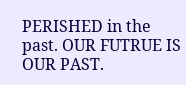PERISHED in the past. OUR FUTRUE IS OUR PAST.